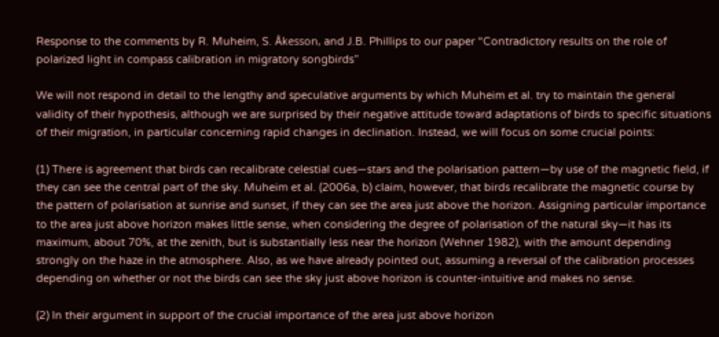Response to the comments by R. Muheim, S. Åkesson, and J.B. Phillips to our paper “Contradictory results on the role of polarized light in compass calibration in migratory songbirds”

We will not respond in detail to the lengthy and speculative arguments by which Muheim et al. try to maintain the general validity of their hypothesis, although we are surprised by their negative attitude toward adaptations of birds to specific situations of their migration, in particular concerning rapid changes in declination. Instead, we will focus on some crucial points:

(1) There is agreement that birds can recalibrate celestial cues—stars and the polarisation pattern—by use of the magnetic field, if they can see the central part of the sky. Muheim et al. (2006a, b) claim, however, that birds recalibrate the magnetic course by the pattern of polarisation at sunrise and sunset, if they can see the area just above the horizon. Assigning particular importance to the area just above horizon makes little sense, when considering the degree of polarisation of the natural sky—it has its maximum, about 70%, at the zenith, but is substantially less near the horizon (Wehner 1982), with the amount depending strongly on the haze in the atmosphere. Also, as we have already pointed out, assuming a reversal of the calibration processes depending on whether or not the birds can see the sky just above horizon is counter-intuitive and makes no sense.

(2) In their argument in support of the crucial importance of the area just above horizon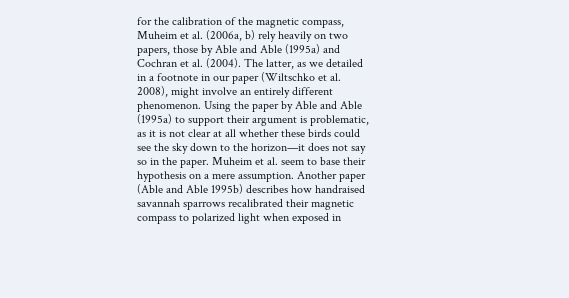for the calibration of the magnetic compass, Muheim et al. (2006a, b) rely heavily on two papers, those by Able and Able (1995a) and Cochran et al. (2004). The latter, as we detailed in a footnote in our paper (Wiltschko et al. 2008), might involve an entirely different phenomenon. Using the paper by Able and Able (1995a) to support their argument is problematic, as it is not clear at all whether these birds could see the sky down to the horizon—it does not say so in the paper. Muheim et al. seem to base their hypothesis on a mere assumption. Another paper (Able and Able 1995b) describes how handraised savannah sparrows recalibrated their magnetic compass to polarized light when exposed in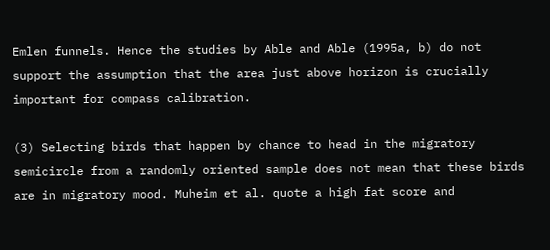Emlen funnels. Hence the studies by Able and Able (1995a, b) do not support the assumption that the area just above horizon is crucially important for compass calibration.

(3) Selecting birds that happen by chance to head in the migratory semicircle from a randomly oriented sample does not mean that these birds are in migratory mood. Muheim et al. quote a high fat score and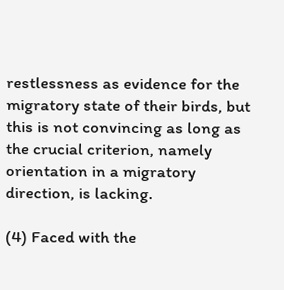restlessness as evidence for the migratory state of their birds, but this is not convincing as long as the crucial criterion, namely orientation in a migratory direction, is lacking.

(4) Faced with the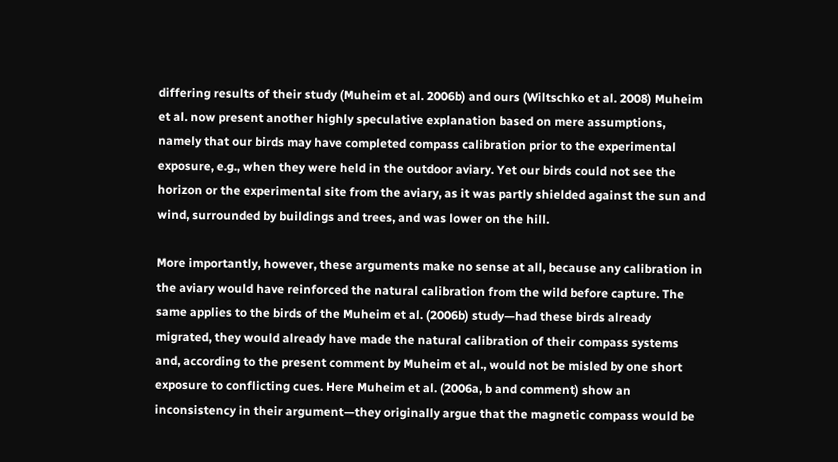differing results of their study (Muheim et al. 2006b) and ours (Wiltschko et al. 2008) Muheim et al. now present another highly speculative explanation based on mere assumptions, namely that our birds may have completed compass calibration prior to the experimental exposure, e.g., when they were held in the outdoor aviary. Yet our birds could not see the horizon or the experimental site from the aviary, as it was partly shielded against the sun and wind, surrounded by buildings and trees, and was lower on the hill.

More importantly, however, these arguments make no sense at all, because any calibration in the aviary would have reinforced the natural calibration from the wild before capture. The same applies to the birds of the Muheim et al. (2006b) study—had these birds already migrated, they would already have made the natural calibration of their compass systems and, according to the present comment by Muheim et al., would not be misled by one short exposure to conflicting cues. Here Muheim et al. (2006a, b and comment) show an inconsistency in their argument—they originally argue that the magnetic compass would be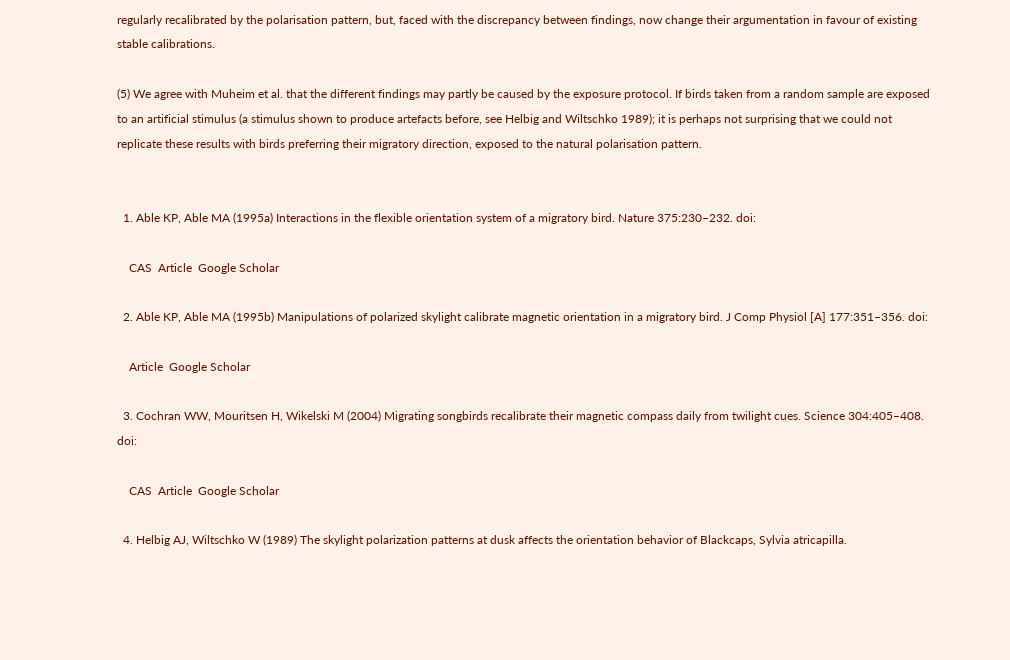regularly recalibrated by the polarisation pattern, but, faced with the discrepancy between findings, now change their argumentation in favour of existing stable calibrations.

(5) We agree with Muheim et al. that the different findings may partly be caused by the exposure protocol. If birds taken from a random sample are exposed to an artificial stimulus (a stimulus shown to produce artefacts before, see Helbig and Wiltschko 1989); it is perhaps not surprising that we could not replicate these results with birds preferring their migratory direction, exposed to the natural polarisation pattern.


  1. Able KP, Able MA (1995a) Interactions in the flexible orientation system of a migratory bird. Nature 375:230–232. doi:

    CAS  Article  Google Scholar

  2. Able KP, Able MA (1995b) Manipulations of polarized skylight calibrate magnetic orientation in a migratory bird. J Comp Physiol [A] 177:351–356. doi:

    Article  Google Scholar

  3. Cochran WW, Mouritsen H, Wikelski M (2004) Migrating songbirds recalibrate their magnetic compass daily from twilight cues. Science 304:405–408. doi:

    CAS  Article  Google Scholar

  4. Helbig AJ, Wiltschko W (1989) The skylight polarization patterns at dusk affects the orientation behavior of Blackcaps, Sylvia atricapilla.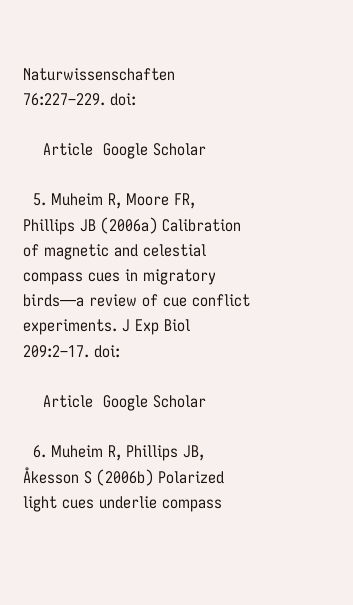Naturwissenschaften 76:227–229. doi:

    Article  Google Scholar

  5. Muheim R, Moore FR, Phillips JB (2006a) Calibration of magnetic and celestial compass cues in migratory birds—a review of cue conflict experiments. J Exp Biol 209:2–17. doi:

    Article  Google Scholar

  6. Muheim R, Phillips JB, Åkesson S (2006b) Polarized light cues underlie compass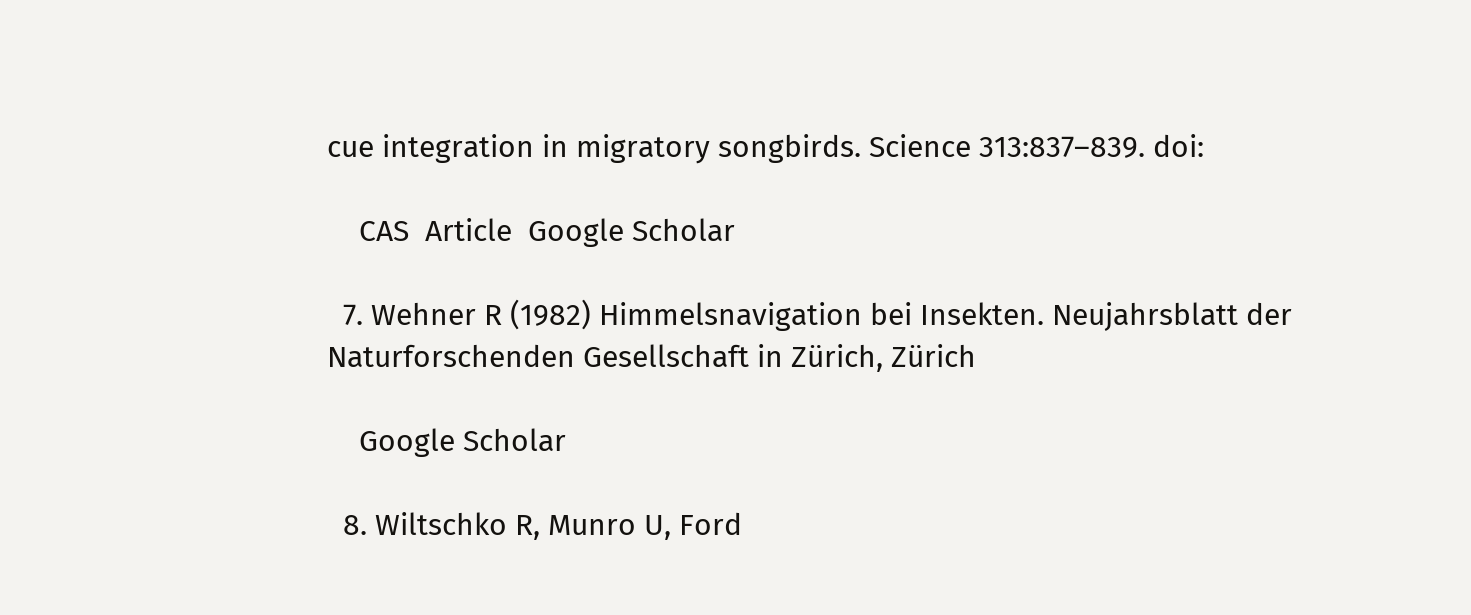cue integration in migratory songbirds. Science 313:837–839. doi:

    CAS  Article  Google Scholar

  7. Wehner R (1982) Himmelsnavigation bei Insekten. Neujahrsblatt der Naturforschenden Gesellschaft in Zürich, Zürich

    Google Scholar

  8. Wiltschko R, Munro U, Ford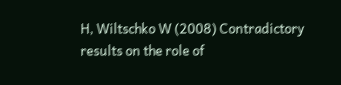H, Wiltschko W (2008) Contradictory results on the role of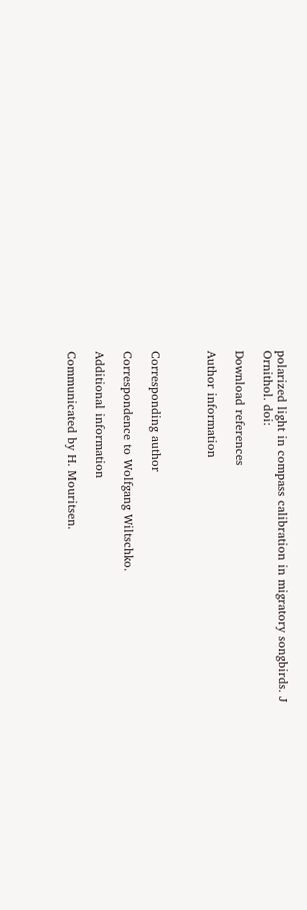polarized light in compass calibration in migratory songbirds. J Ornithol. doi:

Download references

Author information



Corresponding author

Correspondence to Wolfgang Wiltschko.

Additional information

Communicated by H. Mouritsen.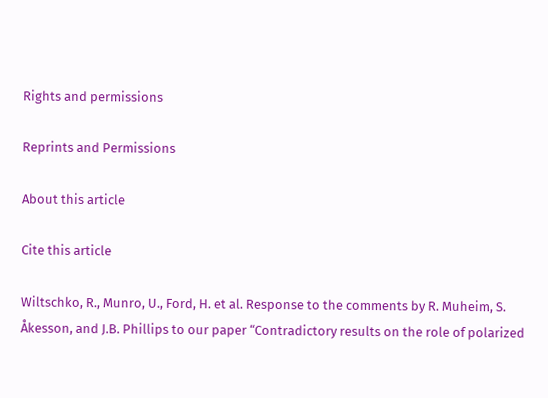Rights and permissions

Reprints and Permissions

About this article

Cite this article

Wiltschko, R., Munro, U., Ford, H. et al. Response to the comments by R. Muheim, S. Åkesson, and J.B. Phillips to our paper “Contradictory results on the role of polarized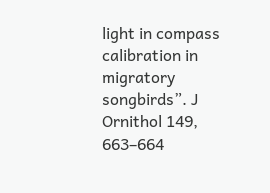light in compass calibration in migratory songbirds”. J Ornithol 149, 663–664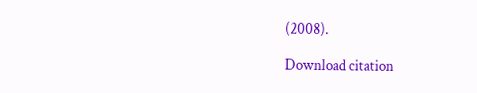(2008).

Download citation